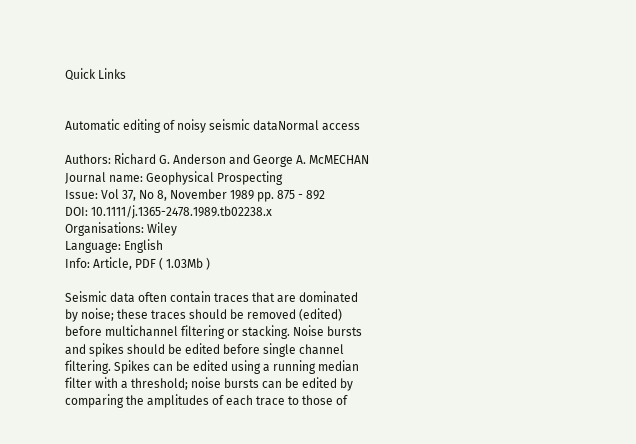Quick Links


Automatic editing of noisy seismic dataNormal access

Authors: Richard G. Anderson and George A. McMECHAN
Journal name: Geophysical Prospecting
Issue: Vol 37, No 8, November 1989 pp. 875 - 892
DOI: 10.1111/j.1365-2478.1989.tb02238.x
Organisations: Wiley
Language: English
Info: Article, PDF ( 1.03Mb )

Seismic data often contain traces that are dominated by noise; these traces should be removed (edited) before multichannel filtering or stacking. Noise bursts and spikes should be edited before single channel filtering. Spikes can be edited using a running median filter with a threshold; noise bursts can be edited by comparing the amplitudes of each trace to those of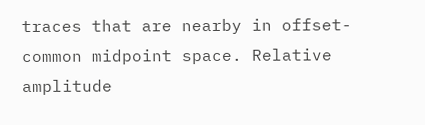traces that are nearby in offset-common midpoint space. Relative amplitude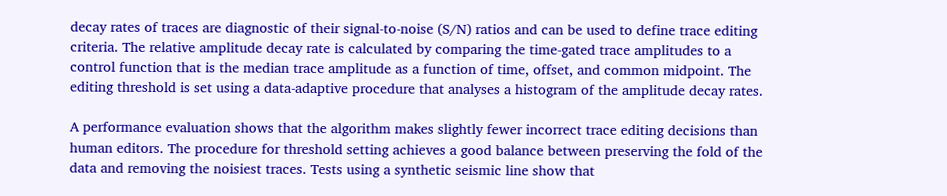decay rates of traces are diagnostic of their signal-to-noise (S/N) ratios and can be used to define trace editing criteria. The relative amplitude decay rate is calculated by comparing the time-gated trace amplitudes to a control function that is the median trace amplitude as a function of time, offset, and common midpoint. The editing threshold is set using a data-adaptive procedure that analyses a histogram of the amplitude decay rates.

A performance evaluation shows that the algorithm makes slightly fewer incorrect trace editing decisions than human editors. The procedure for threshold setting achieves a good balance between preserving the fold of the data and removing the noisiest traces. Tests using a synthetic seismic line show that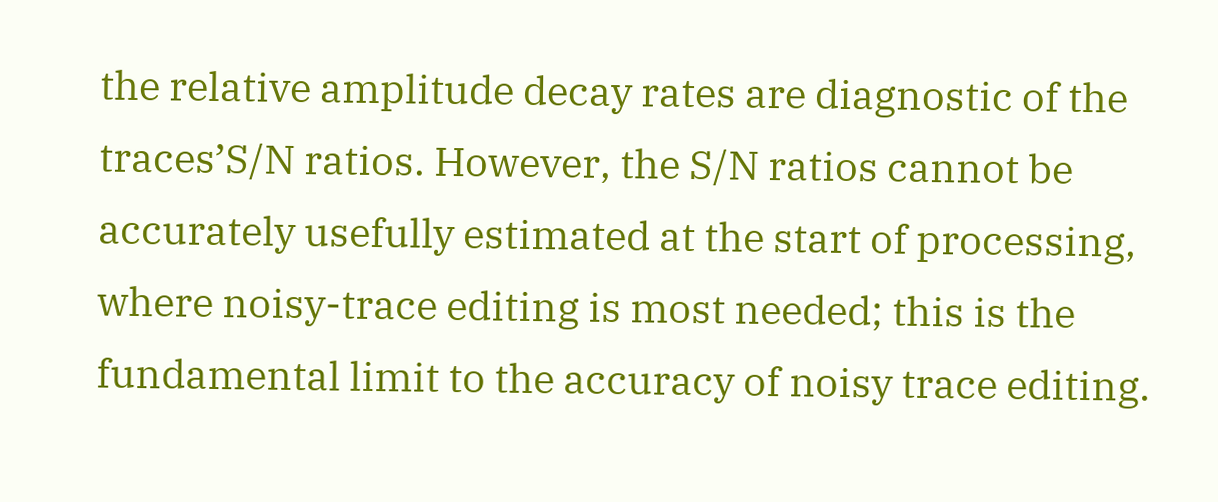the relative amplitude decay rates are diagnostic of the traces’S/N ratios. However, the S/N ratios cannot be accurately usefully estimated at the start of processing, where noisy-trace editing is most needed; this is the fundamental limit to the accuracy of noisy trace editing.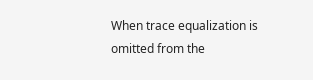When trace equalization is omitted from the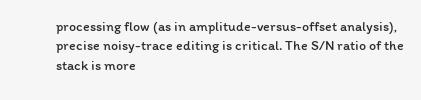processing flow (as in amplitude-versus-offset analysis), precise noisy-trace editing is critical. The S/N ratio of the stack is more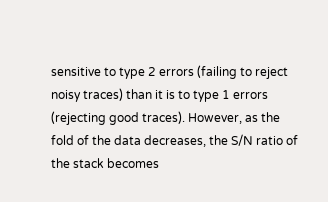sensitive to type 2 errors (failing to reject noisy traces) than it is to type 1 errors (rejecting good traces). However, as the fold of the data decreases, the S/N ratio of the stack becomes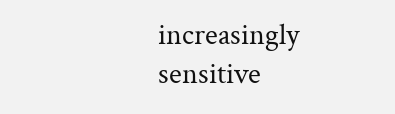increasingly sensitive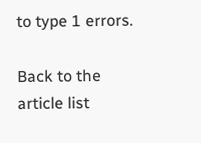to type 1 errors.

Back to the article list